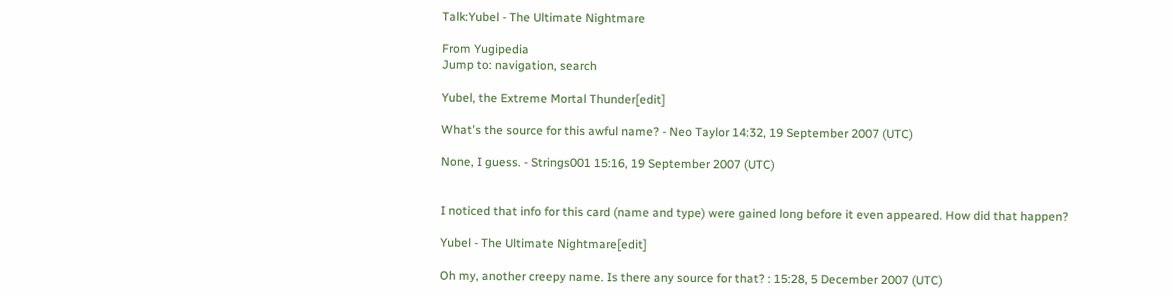Talk:Yubel - The Ultimate Nightmare

From Yugipedia
Jump to: navigation, search

Yubel, the Extreme Mortal Thunder[edit]

What's the source for this awful name? - Neo Taylor 14:32, 19 September 2007 (UTC)

None, I guess. - Strings001 15:16, 19 September 2007 (UTC)


I noticed that info for this card (name and type) were gained long before it even appeared. How did that happen?

Yubel - The Ultimate Nightmare[edit]

Oh my, another creepy name. Is there any source for that? : 15:28, 5 December 2007 (UTC)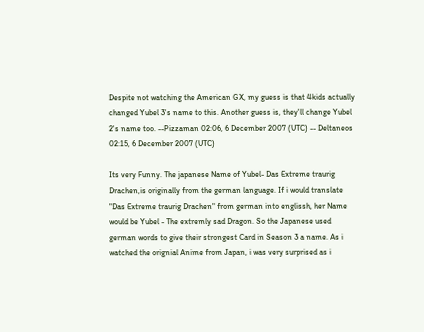Despite not watching the American GX, my guess is that 4kids actually changed Yubel 3's name to this. Another guess is, they'll change Yubel 2's name too. --Pizzaman 02:06, 6 December 2007 (UTC) -- Deltaneos 02:15, 6 December 2007 (UTC)

Its very Funny. The japanese Name of Yubel- Das Extreme traurig Drachen,is originally from the german language. If i would translate "Das Extreme traurig Drachen" from german into englissh, her Name would be Yubel - The extremly sad Dragon. So the Japanese used german words to give their strongest Card in Season 3 a name. As i watched the orignial Anime from Japan, i was very surprised as i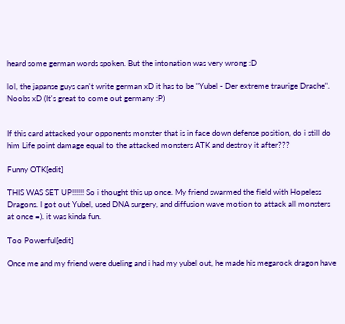heard some german words spoken. But the intonation was very wrong :D

lol, the japanse guys can't write german xD it has to be "Yubel - Der extreme traurige Drache". Noobs xD (It's great to come out germany :P)


If this card attacked your opponents monster that is in face down defense position, do i still do him Life point damage equal to the attacked monsters ATK and destroy it after???

Funny OTK[edit]

THIS WAS SET UP!!!!!! So i thought this up once. My friend swarmed the field with Hopeless Dragons. I got out Yubel, used DNA surgery, and diffusion wave motion to attack all monsters at once =). it was kinda fun.

Too Powerful[edit]

Once me and my friend were dueling and i had my yubel out, he made his megarock dragon have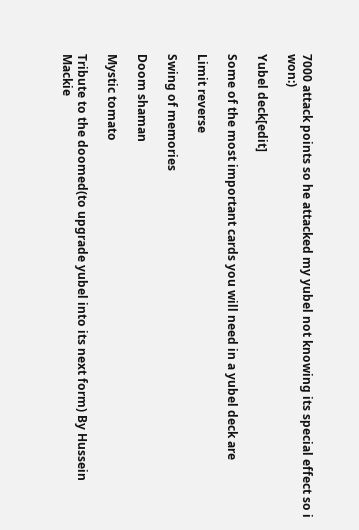7000 attack points so he attacked my yubel not knowing its special effect so i won:)

Yubel deck[edit]

Some of the most important cards you will need in a yubel deck are

Limit reverse

Swing of memories

Doom shaman

Mystic tomato

Tribute to the doomed(to upgrade yubel into its next form) By Hussein Mackie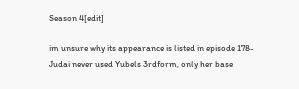Season 4[edit]

im unsure why its appearance is listed in episode 178- Judai never used Yubels 3rdform, only her base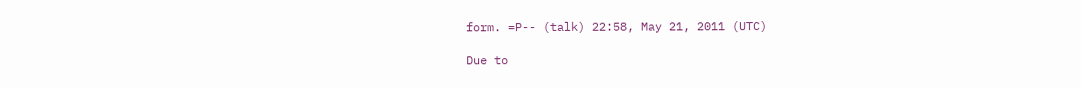form. =P-- (talk) 22:58, May 21, 2011 (UTC)

Due to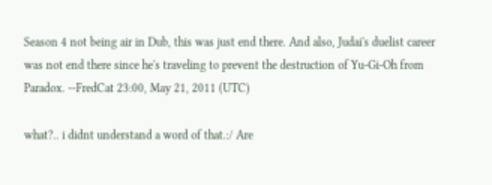Season 4 not being air in Dub, this was just end there. And also, Judai's duelist career was not end there since he's traveling to prevent the destruction of Yu-Gi-Oh from Paradox. --FredCat 23:00, May 21, 2011 (UTC)

what?.. i didnt understand a word of that.:/ Are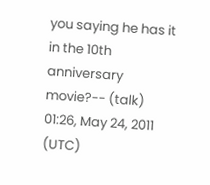you saying he has it in the 10th anniversary movie?-- (talk) 01:26, May 24, 2011 (UTC)